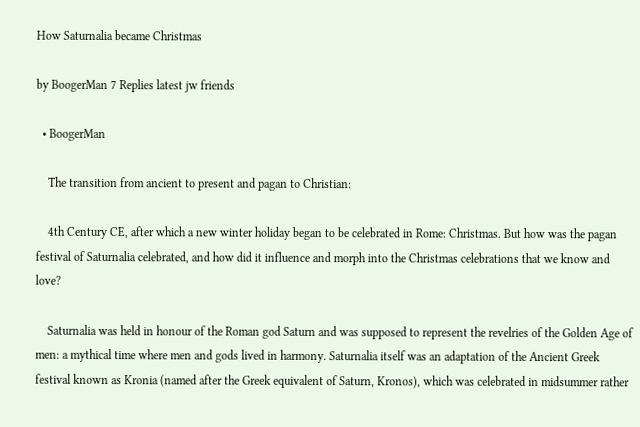How Saturnalia became Christmas

by BoogerMan 7 Replies latest jw friends

  • BoogerMan

    The transition from ancient to present and pagan to Christian:

    4th Century CE, after which a new winter holiday began to be celebrated in Rome: Christmas. But how was the pagan festival of Saturnalia celebrated, and how did it influence and morph into the Christmas celebrations that we know and love?

    Saturnalia was held in honour of the Roman god Saturn and was supposed to represent the revelries of the Golden Age of men: a mythical time where men and gods lived in harmony. Saturnalia itself was an adaptation of the Ancient Greek festival known as Kronia (named after the Greek equivalent of Saturn, Kronos), which was celebrated in midsummer rather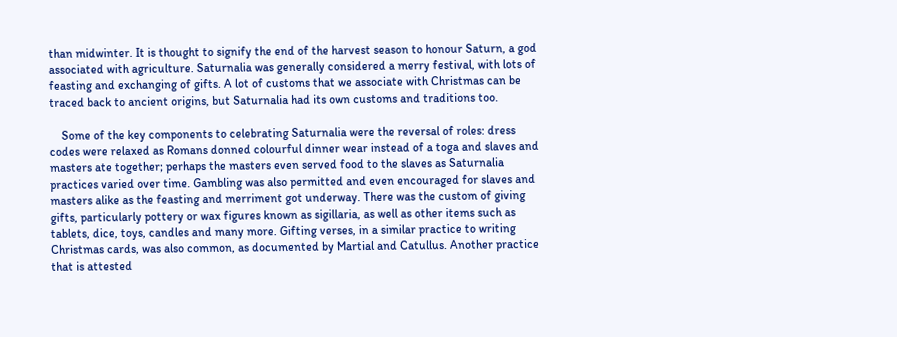than midwinter. It is thought to signify the end of the harvest season to honour Saturn, a god associated with agriculture. Saturnalia was generally considered a merry festival, with lots of feasting and exchanging of gifts. A lot of customs that we associate with Christmas can be traced back to ancient origins, but Saturnalia had its own customs and traditions too.

    Some of the key components to celebrating Saturnalia were the reversal of roles: dress codes were relaxed as Romans donned colourful dinner wear instead of a toga and slaves and masters ate together; perhaps the masters even served food to the slaves as Saturnalia practices varied over time. Gambling was also permitted and even encouraged for slaves and masters alike as the feasting and merriment got underway. There was the custom of giving gifts, particularly pottery or wax figures known as sigillaria, as well as other items such as tablets, dice, toys, candles and many more. Gifting verses, in a similar practice to writing Christmas cards, was also common, as documented by Martial and Catullus. Another practice that is attested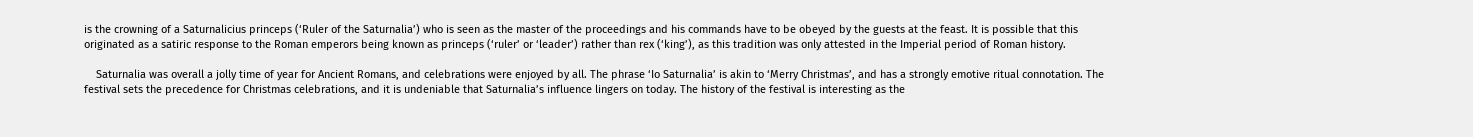is the crowning of a Saturnalicius princeps (‘Ruler of the Saturnalia’) who is seen as the master of the proceedings and his commands have to be obeyed by the guests at the feast. It is possible that this originated as a satiric response to the Roman emperors being known as princeps (‘ruler’ or ‘leader’) rather than rex (‘king’), as this tradition was only attested in the Imperial period of Roman history.

    Saturnalia was overall a jolly time of year for Ancient Romans, and celebrations were enjoyed by all. The phrase ‘Io Saturnalia’ is akin to ‘Merry Christmas’, and has a strongly emotive ritual connotation. The festival sets the precedence for Christmas celebrations, and it is undeniable that Saturnalia’s influence lingers on today. The history of the festival is interesting as the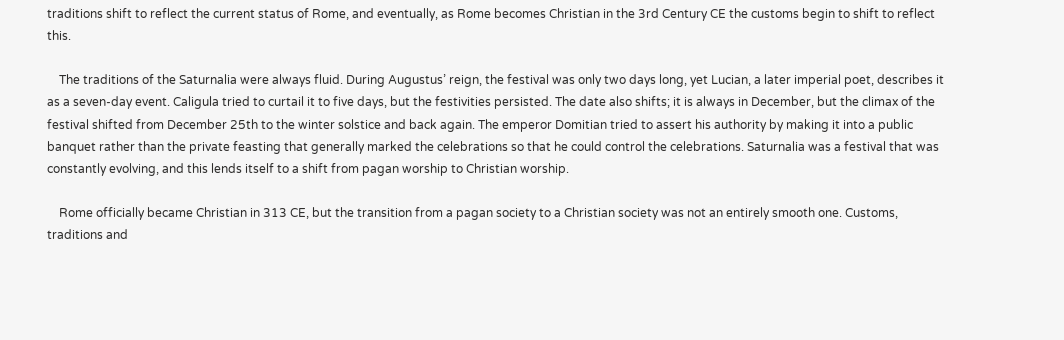traditions shift to reflect the current status of Rome, and eventually, as Rome becomes Christian in the 3rd Century CE the customs begin to shift to reflect this.

    The traditions of the Saturnalia were always fluid. During Augustus’ reign, the festival was only two days long, yet Lucian, a later imperial poet, describes it as a seven-day event. Caligula tried to curtail it to five days, but the festivities persisted. The date also shifts; it is always in December, but the climax of the festival shifted from December 25th to the winter solstice and back again. The emperor Domitian tried to assert his authority by making it into a public banquet rather than the private feasting that generally marked the celebrations so that he could control the celebrations. Saturnalia was a festival that was constantly evolving, and this lends itself to a shift from pagan worship to Christian worship.

    Rome officially became Christian in 313 CE, but the transition from a pagan society to a Christian society was not an entirely smooth one. Customs, traditions and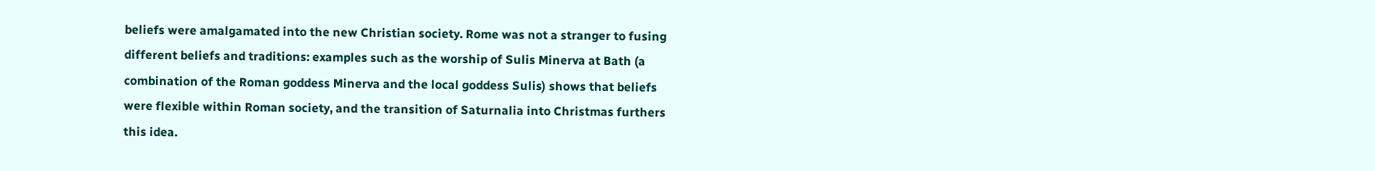beliefs were amalgamated into the new Christian society. Rome was not a stranger to fusing different beliefs and traditions: examples such as the worship of Sulis Minerva at Bath (a combination of the Roman goddess Minerva and the local goddess Sulis) shows that beliefs were flexible within Roman society, and the transition of Saturnalia into Christmas furthers this idea.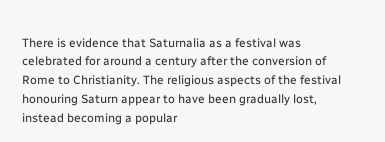There is evidence that Saturnalia as a festival was celebrated for around a century after the conversion of Rome to Christianity. The religious aspects of the festival honouring Saturn appear to have been gradually lost, instead becoming a popular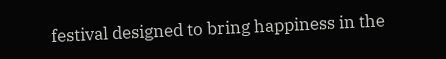festival designed to bring happiness in the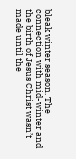bleak winter season. The connection with mid-winter and the birth of Jesus Christ wasn’t made until the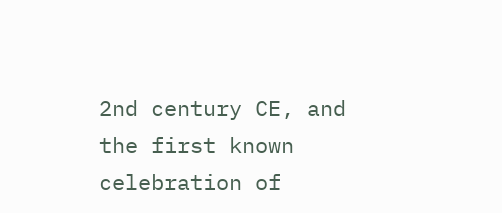2nd century CE, and the first known celebration of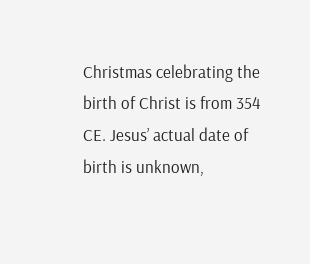Christmas celebrating the birth of Christ is from 354 CE. Jesus’ actual date of birth is unknown,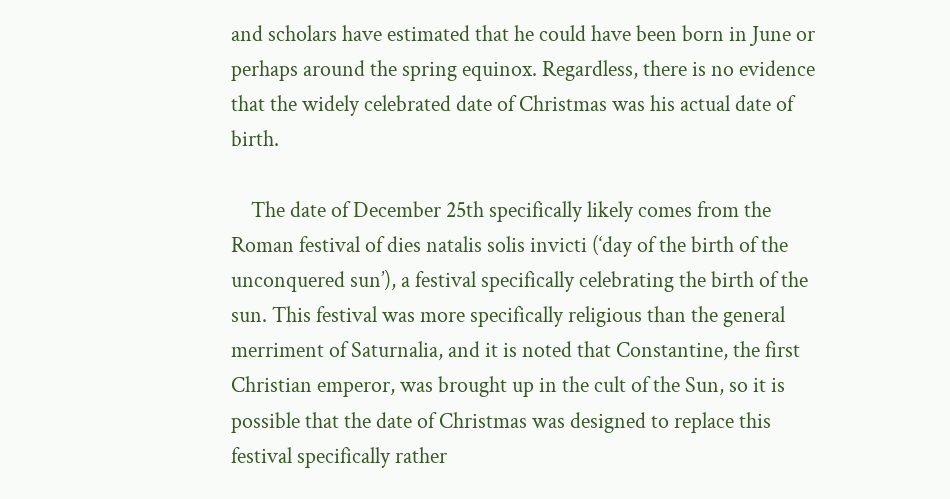and scholars have estimated that he could have been born in June or perhaps around the spring equinox. Regardless, there is no evidence that the widely celebrated date of Christmas was his actual date of birth.

    The date of December 25th specifically likely comes from the Roman festival of dies natalis solis invicti (‘day of the birth of the unconquered sun’), a festival specifically celebrating the birth of the sun. This festival was more specifically religious than the general merriment of Saturnalia, and it is noted that Constantine, the first Christian emperor, was brought up in the cult of the Sun, so it is possible that the date of Christmas was designed to replace this festival specifically rather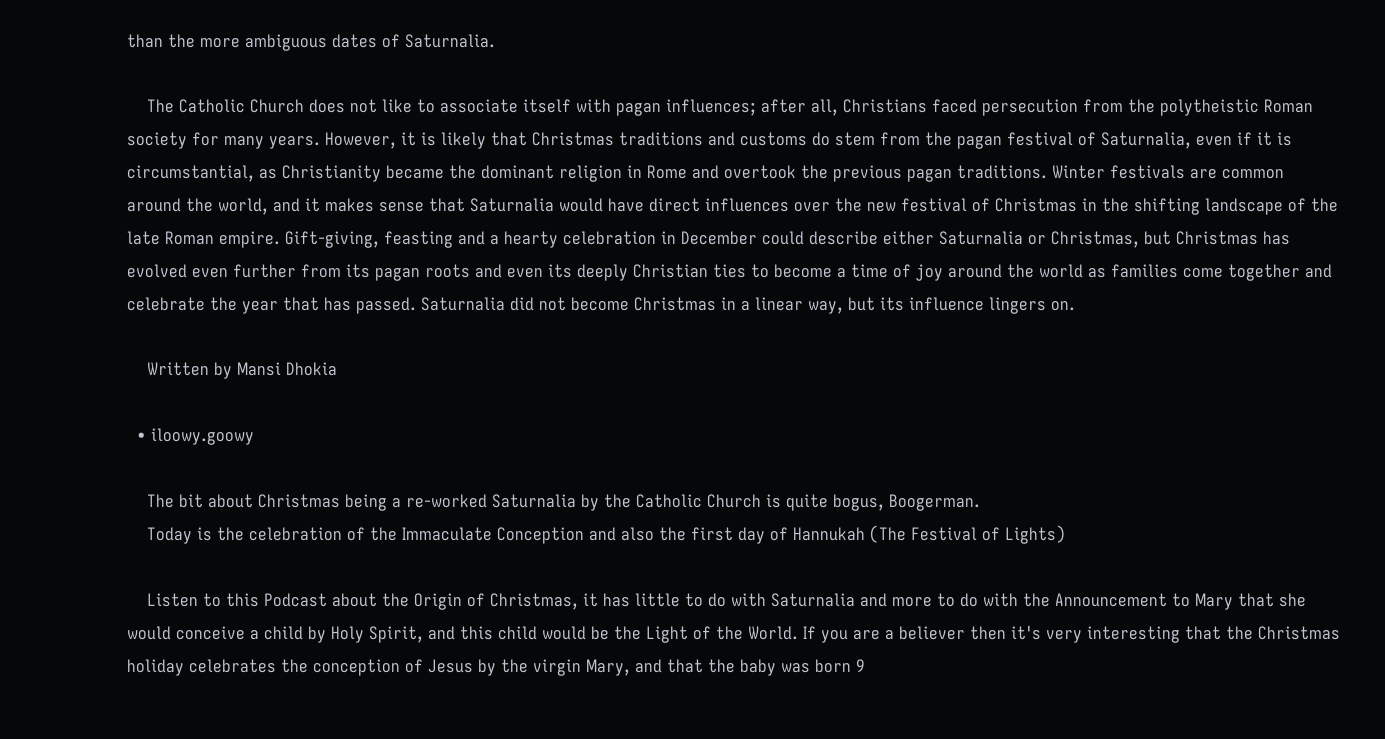than the more ambiguous dates of Saturnalia.

    The Catholic Church does not like to associate itself with pagan influences; after all, Christians faced persecution from the polytheistic Roman society for many years. However, it is likely that Christmas traditions and customs do stem from the pagan festival of Saturnalia, even if it is circumstantial, as Christianity became the dominant religion in Rome and overtook the previous pagan traditions. Winter festivals are common around the world, and it makes sense that Saturnalia would have direct influences over the new festival of Christmas in the shifting landscape of the late Roman empire. Gift-giving, feasting and a hearty celebration in December could describe either Saturnalia or Christmas, but Christmas has evolved even further from its pagan roots and even its deeply Christian ties to become a time of joy around the world as families come together and celebrate the year that has passed. Saturnalia did not become Christmas in a linear way, but its influence lingers on.

    Written by Mansi Dhokia

  • iloowy.goowy

    The bit about Christmas being a re-worked Saturnalia by the Catholic Church is quite bogus, Boogerman.
    Today is the celebration of the Immaculate Conception and also the first day of Hannukah (The Festival of Lights)

    Listen to this Podcast about the Origin of Christmas, it has little to do with Saturnalia and more to do with the Announcement to Mary that she would conceive a child by Holy Spirit, and this child would be the Light of the World. If you are a believer then it's very interesting that the Christmas holiday celebrates the conception of Jesus by the virgin Mary, and that the baby was born 9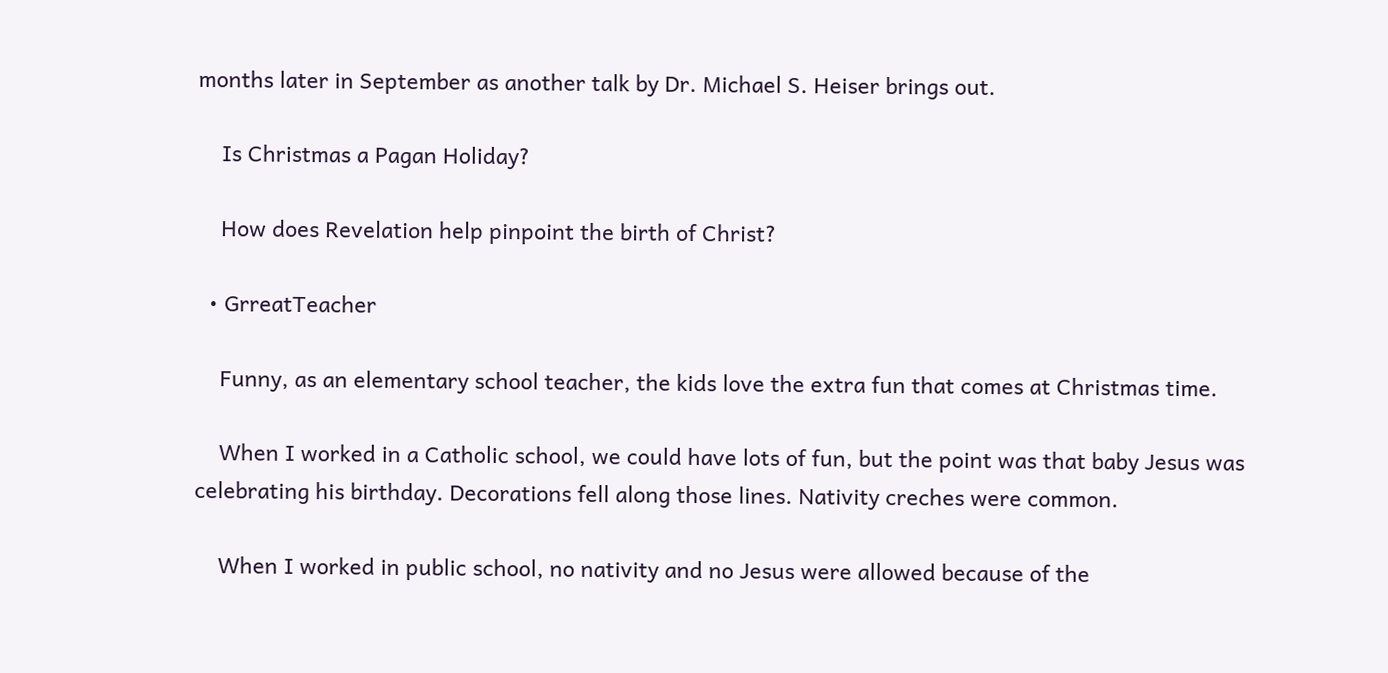months later in September as another talk by Dr. Michael S. Heiser brings out.

    Is Christmas a Pagan Holiday?

    How does Revelation help pinpoint the birth of Christ?

  • GrreatTeacher

    Funny, as an elementary school teacher, the kids love the extra fun that comes at Christmas time.

    When I worked in a Catholic school, we could have lots of fun, but the point was that baby Jesus was celebrating his birthday. Decorations fell along those lines. Nativity creches were common.

    When I worked in public school, no nativity and no Jesus were allowed because of the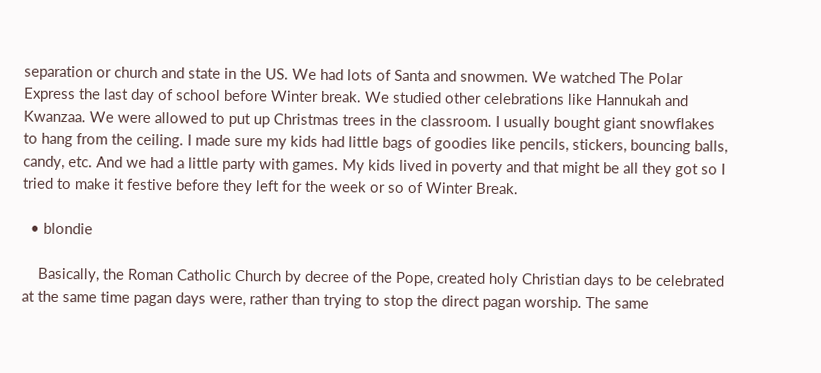separation or church and state in the US. We had lots of Santa and snowmen. We watched The Polar Express the last day of school before Winter break. We studied other celebrations like Hannukah and Kwanzaa. We were allowed to put up Christmas trees in the classroom. I usually bought giant snowflakes to hang from the ceiling. I made sure my kids had little bags of goodies like pencils, stickers, bouncing balls, candy, etc. And we had a little party with games. My kids lived in poverty and that might be all they got so I tried to make it festive before they left for the week or so of Winter Break.

  • blondie

    Basically, the Roman Catholic Church by decree of the Pope, created holy Christian days to be celebrated at the same time pagan days were, rather than trying to stop the direct pagan worship. The same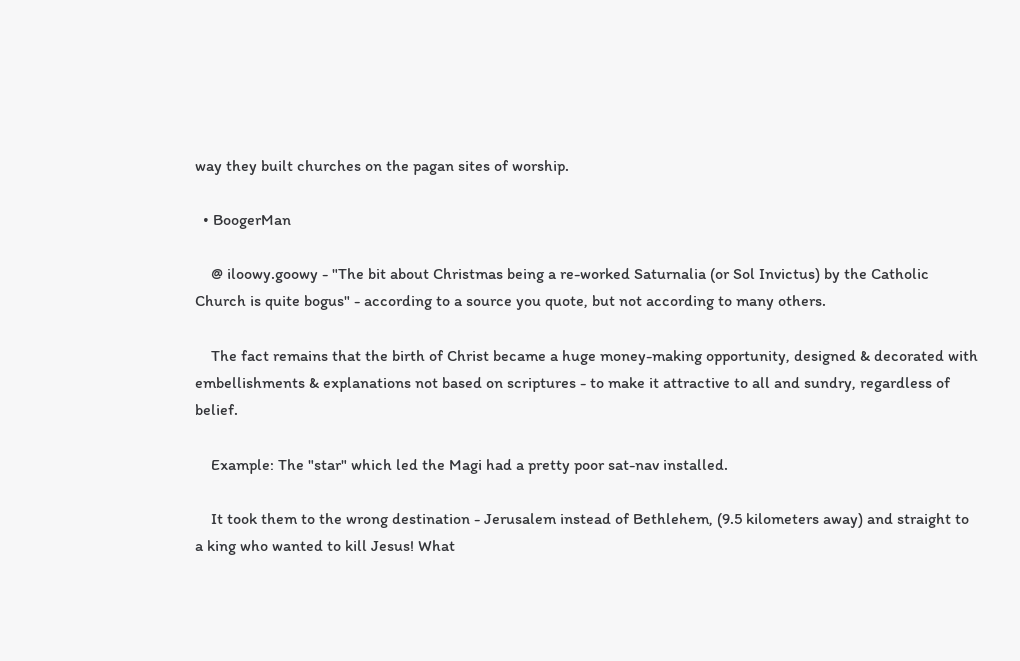way they built churches on the pagan sites of worship.

  • BoogerMan

    @ iloowy.goowy - "The bit about Christmas being a re-worked Saturnalia (or Sol Invictus) by the Catholic Church is quite bogus" - according to a source you quote, but not according to many others.

    The fact remains that the birth of Christ became a huge money-making opportunity, designed & decorated with embellishments & explanations not based on scriptures - to make it attractive to all and sundry, regardless of belief.

    Example: The "star" which led the Magi had a pretty poor sat-nav installed.

    It took them to the wrong destination - Jerusalem instead of Bethlehem, (9.5 kilometers away) and straight to a king who wanted to kill Jesus! What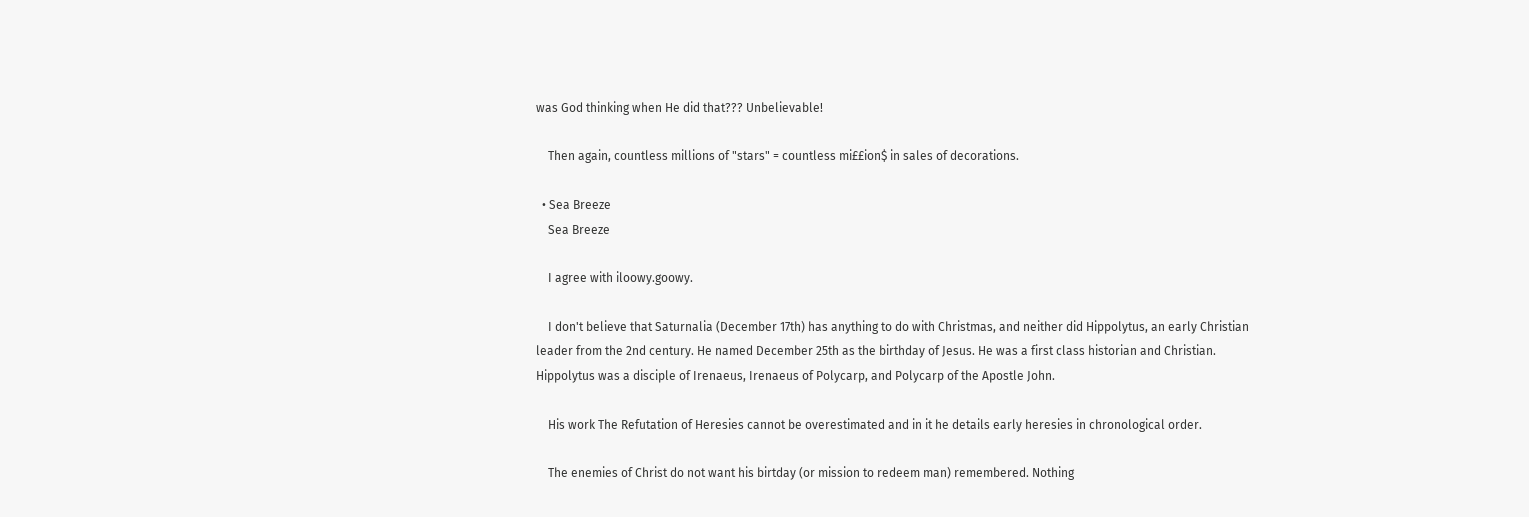was God thinking when He did that??? Unbelievable!

    Then again, countless millions of "stars" = countless mi££ion$ in sales of decorations.

  • Sea Breeze
    Sea Breeze

    I agree with iloowy.goowy.

    I don't believe that Saturnalia (December 17th) has anything to do with Christmas, and neither did Hippolytus, an early Christian leader from the 2nd century. He named December 25th as the birthday of Jesus. He was a first class historian and Christian. Hippolytus was a disciple of Irenaeus, Irenaeus of Polycarp, and Polycarp of the Apostle John.

    His work The Refutation of Heresies cannot be overestimated and in it he details early heresies in chronological order.

    The enemies of Christ do not want his birtday (or mission to redeem man) remembered. Nothing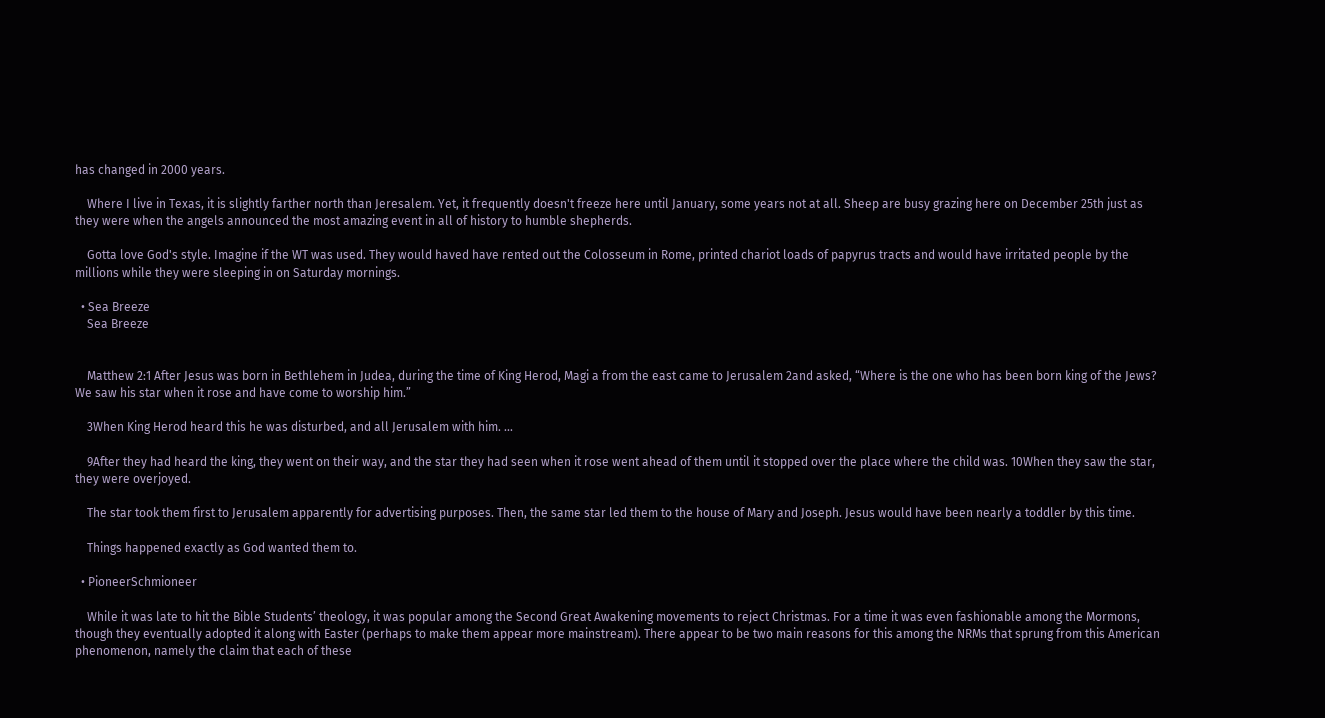has changed in 2000 years.

    Where I live in Texas, it is slightly farther north than Jeresalem. Yet, it frequently doesn't freeze here until January, some years not at all. Sheep are busy grazing here on December 25th just as they were when the angels announced the most amazing event in all of history to humble shepherds.

    Gotta love God's style. Imagine if the WT was used. They would haved have rented out the Colosseum in Rome, printed chariot loads of papyrus tracts and would have irritated people by the millions while they were sleeping in on Saturday mornings.

  • Sea Breeze
    Sea Breeze


    Matthew 2:1 After Jesus was born in Bethlehem in Judea, during the time of King Herod, Magi a from the east came to Jerusalem 2and asked, “Where is the one who has been born king of the Jews? We saw his star when it rose and have come to worship him.”

    3When King Herod heard this he was disturbed, and all Jerusalem with him. ...

    9After they had heard the king, they went on their way, and the star they had seen when it rose went ahead of them until it stopped over the place where the child was. 10When they saw the star, they were overjoyed.

    The star took them first to Jerusalem apparently for advertising purposes. Then, the same star led them to the house of Mary and Joseph. Jesus would have been nearly a toddler by this time.

    Things happened exactly as God wanted them to.

  • PioneerSchmioneer

    While it was late to hit the Bible Students’ theology, it was popular among the Second Great Awakening movements to reject Christmas. For a time it was even fashionable among the Mormons, though they eventually adopted it along with Easter (perhaps to make them appear more mainstream). There appear to be two main reasons for this among the NRMs that sprung from this American phenomenon, namely the claim that each of these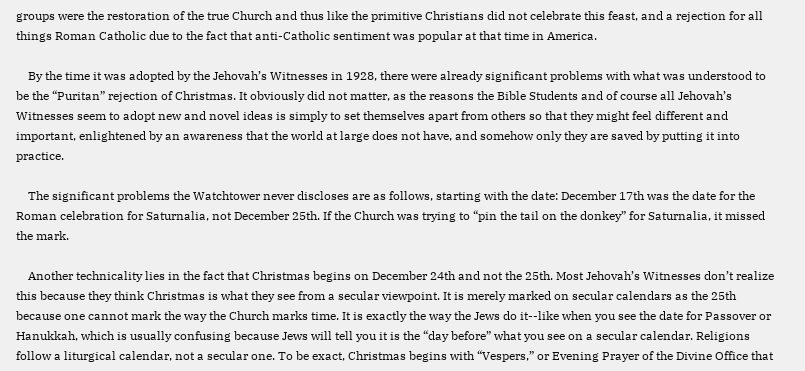groups were the restoration of the true Church and thus like the primitive Christians did not celebrate this feast, and a rejection for all things Roman Catholic due to the fact that anti-Catholic sentiment was popular at that time in America.

    By the time it was adopted by the Jehovah’s Witnesses in 1928, there were already significant problems with what was understood to be the “Puritan” rejection of Christmas. It obviously did not matter, as the reasons the Bible Students and of course all Jehovah’s Witnesses seem to adopt new and novel ideas is simply to set themselves apart from others so that they might feel different and important, enlightened by an awareness that the world at large does not have, and somehow only they are saved by putting it into practice.

    The significant problems the Watchtower never discloses are as follows, starting with the date: December 17th was the date for the Roman celebration for Saturnalia, not December 25th. If the Church was trying to “pin the tail on the donkey” for Saturnalia, it missed the mark.

    Another technicality lies in the fact that Christmas begins on December 24th and not the 25th. Most Jehovah’s Witnesses don’t realize this because they think Christmas is what they see from a secular viewpoint. It is merely marked on secular calendars as the 25th because one cannot mark the way the Church marks time. It is exactly the way the Jews do it--like when you see the date for Passover or Hanukkah, which is usually confusing because Jews will tell you it is the “day before” what you see on a secular calendar. Religions follow a liturgical calendar, not a secular one. To be exact, Christmas begins with “Vespers,” or Evening Prayer of the Divine Office that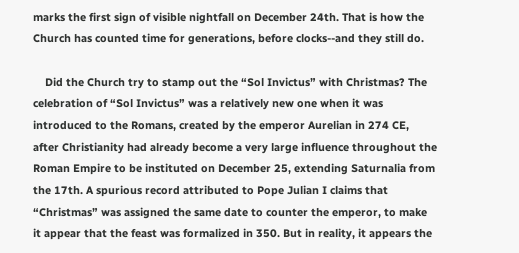marks the first sign of visible nightfall on December 24th. That is how the Church has counted time for generations, before clocks--and they still do.

    Did the Church try to stamp out the “Sol Invictus” with Christmas? The celebration of “Sol Invictus” was a relatively new one when it was introduced to the Romans, created by the emperor Aurelian in 274 CE, after Christianity had already become a very large influence throughout the Roman Empire to be instituted on December 25, extending Saturnalia from the 17th. A spurious record attributed to Pope Julian I claims that “Christmas” was assigned the same date to counter the emperor, to make it appear that the feast was formalized in 350. But in reality, it appears the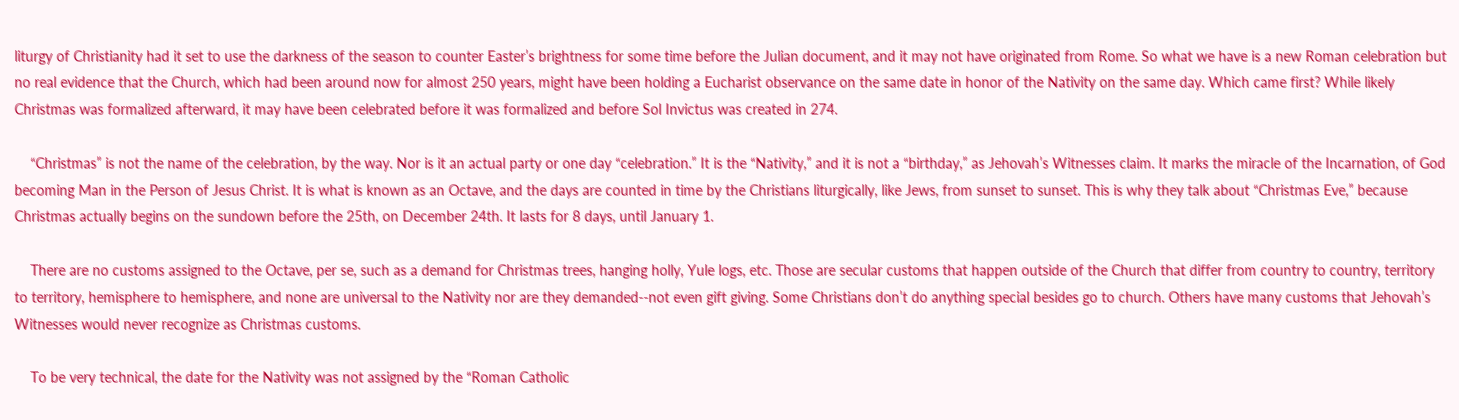liturgy of Christianity had it set to use the darkness of the season to counter Easter’s brightness for some time before the Julian document, and it may not have originated from Rome. So what we have is a new Roman celebration but no real evidence that the Church, which had been around now for almost 250 years, might have been holding a Eucharist observance on the same date in honor of the Nativity on the same day. Which came first? While likely Christmas was formalized afterward, it may have been celebrated before it was formalized and before Sol Invictus was created in 274.

    “Christmas” is not the name of the celebration, by the way. Nor is it an actual party or one day “celebration.” It is the “Nativity,” and it is not a “birthday,” as Jehovah’s Witnesses claim. It marks the miracle of the Incarnation, of God becoming Man in the Person of Jesus Christ. It is what is known as an Octave, and the days are counted in time by the Christians liturgically, like Jews, from sunset to sunset. This is why they talk about “Christmas Eve,” because Christmas actually begins on the sundown before the 25th, on December 24th. It lasts for 8 days, until January 1.

    There are no customs assigned to the Octave, per se, such as a demand for Christmas trees, hanging holly, Yule logs, etc. Those are secular customs that happen outside of the Church that differ from country to country, territory to territory, hemisphere to hemisphere, and none are universal to the Nativity nor are they demanded--not even gift giving. Some Christians don’t do anything special besides go to church. Others have many customs that Jehovah’s Witnesses would never recognize as Christmas customs.

    To be very technical, the date for the Nativity was not assigned by the “Roman Catholic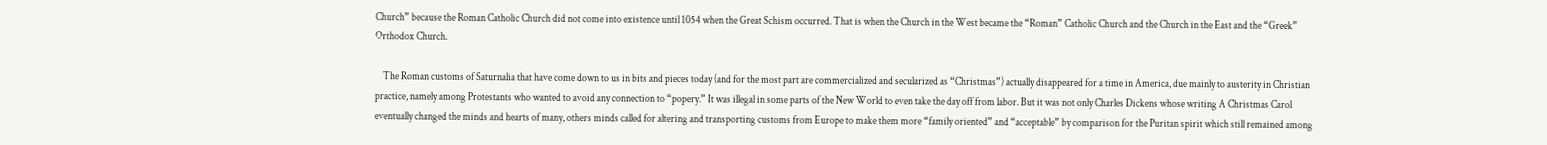Church” because the Roman Catholic Church did not come into existence until 1054 when the Great Schism occurred. That is when the Church in the West became the “Roman” Catholic Church and the Church in the East and the “Greek” Orthodox Church.

    The Roman customs of Saturnalia that have come down to us in bits and pieces today (and for the most part are commercialized and secularized as “Christmas”) actually disappeared for a time in America, due mainly to austerity in Christian practice, namely among Protestants who wanted to avoid any connection to “popery.” It was illegal in some parts of the New World to even take the day off from labor. But it was not only Charles Dickens whose writing A Christmas Carol eventually changed the minds and hearts of many, others minds called for altering and transporting customs from Europe to make them more “family oriented” and “acceptable” by comparison for the Puritan spirit which still remained among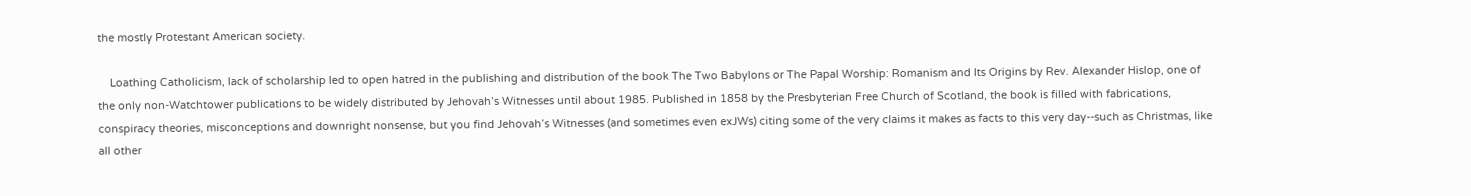the mostly Protestant American society.

    Loathing Catholicism, lack of scholarship led to open hatred in the publishing and distribution of the book The Two Babylons or The Papal Worship: Romanism and Its Origins by Rev. Alexander Hislop, one of the only non-Watchtower publications to be widely distributed by Jehovah’s Witnesses until about 1985. Published in 1858 by the Presbyterian Free Church of Scotland, the book is filled with fabrications, conspiracy theories, misconceptions and downright nonsense, but you find Jehovah’s Witnesses (and sometimes even exJWs) citing some of the very claims it makes as facts to this very day--such as Christmas, like all other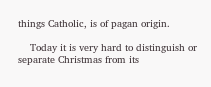things Catholic, is of pagan origin.

    Today it is very hard to distinguish or separate Christmas from its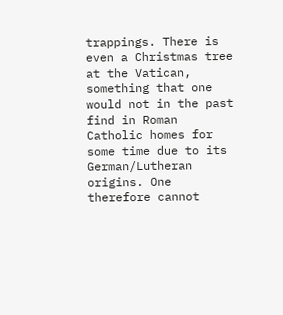trappings. There is even a Christmas tree at the Vatican, something that one would not in the past find in Roman Catholic homes for some time due to its German/Lutheran origins. One therefore cannot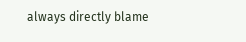always directly blame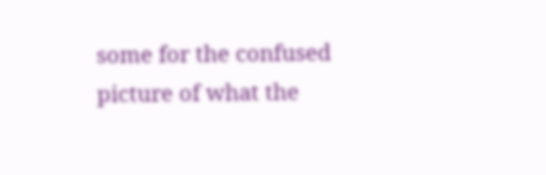some for the confused picture of what the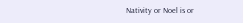Nativity or Noel is or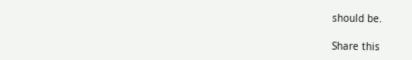should be.

Share this